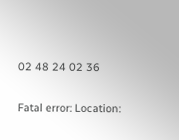02 48 24 02 36

Fatal error: Location: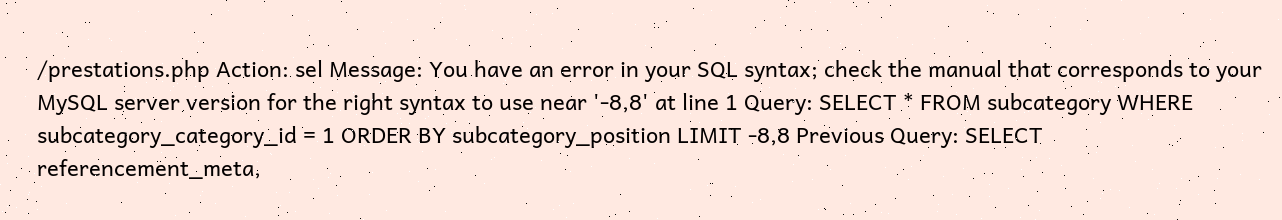/prestations.php Action: sel Message: You have an error in your SQL syntax; check the manual that corresponds to your MySQL server version for the right syntax to use near '-8,8' at line 1 Query: SELECT * FROM subcategory WHERE subcategory_category_id = 1 ORDER BY subcategory_position LIMIT -8,8 Previous Query: SELECT referencement_meta,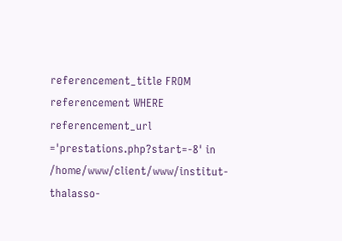referencement_title FROM referencement WHERE referencement_url ='prestations.php?start=-8' in /home/www/client/www/institut-thalasso-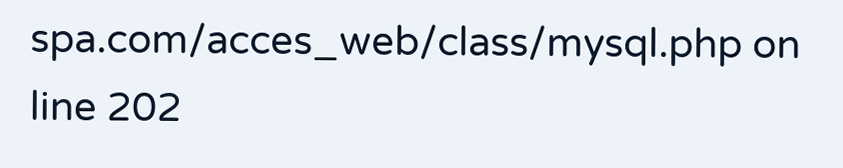spa.com/acces_web/class/mysql.php on line 202